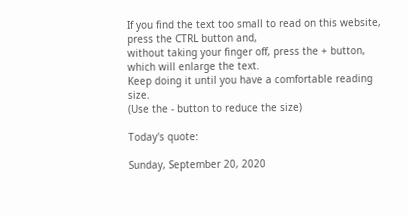If you find the text too small to read on this website, press the CTRL button and,
without taking your finger off, press the + button, which will enlarge the text.
Keep doing it until you have a comfortable reading size.
(Use the - button to reduce the size)

Today's quote:

Sunday, September 20, 2020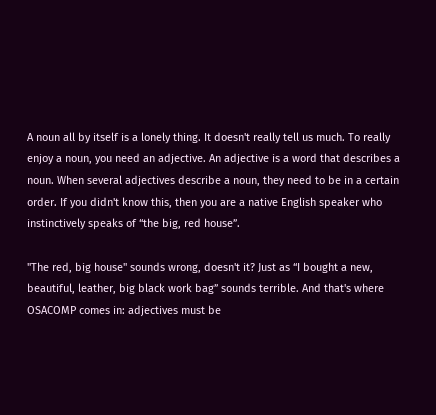A noun all by itself is a lonely thing. It doesn't really tell us much. To really enjoy a noun, you need an adjective. An adjective is a word that describes a noun. When several adjectives describe a noun, they need to be in a certain order. If you didn't know this, then you are a native English speaker who instinctively speaks of “the big, red house”.

"The red, big house" sounds wrong, doesn't it? Just as “I bought a new, beautiful, leather, big black work bag” sounds terrible. And that's where OSACOMP comes in: adjectives must be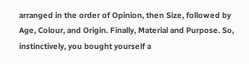arranged in the order of Opinion, then Size, followed by Age, Colour, and Origin. Finally, Material and Purpose. So, instinctively, you bought yourself a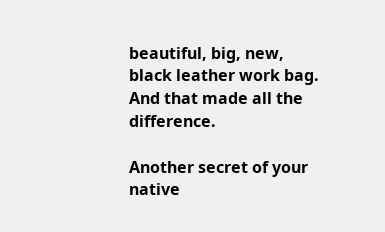beautiful, big, new, black leather work bag. And that made all the difference.

Another secret of your native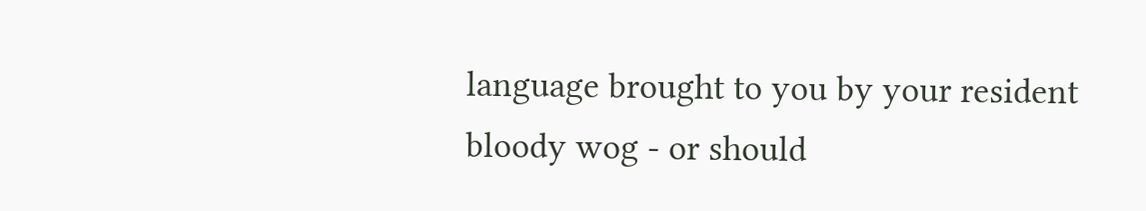language brought to you by your resident bloody wog - or should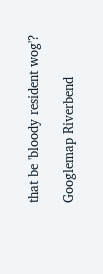that be 'bloody resident wog'?

Googlemap Riverbend